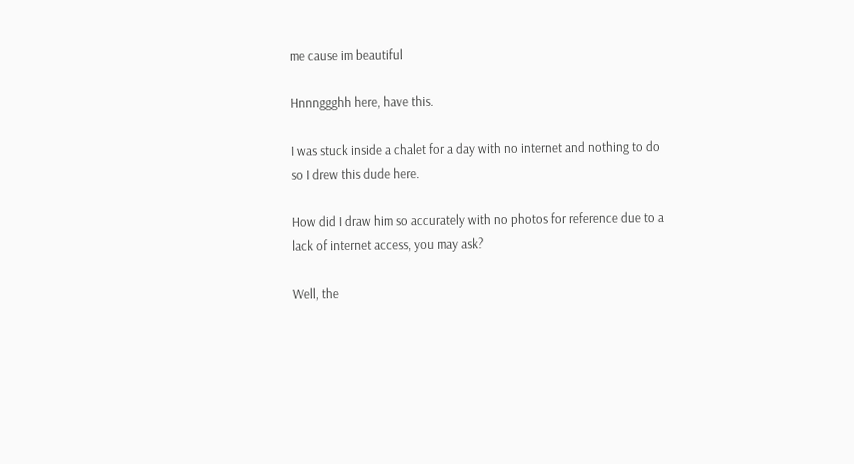me cause im beautiful

Hnnnggghh here, have this.

I was stuck inside a chalet for a day with no internet and nothing to do so I drew this dude here.

How did I draw him so accurately with no photos for reference due to a lack of internet access, you may ask?

Well, the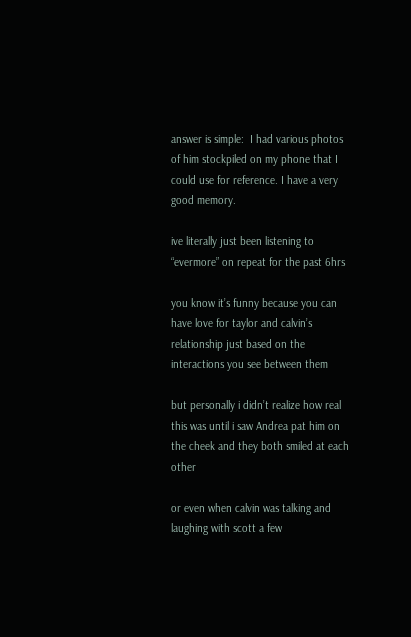answer is simple:  I had various photos of him stockpiled on my phone that I could use for reference. I have a very good memory.

ive literally just been listening to “evermore” on repeat for the past 6hrs

you know it’s funny because you can have love for taylor and calvin’s relationship just based on the interactions you see between them

but personally i didn’t realize how real this was until i saw Andrea pat him on the cheek and they both smiled at each other

or even when calvin was talking and laughing with scott a few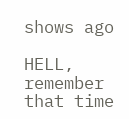shows ago

HELL, remember that time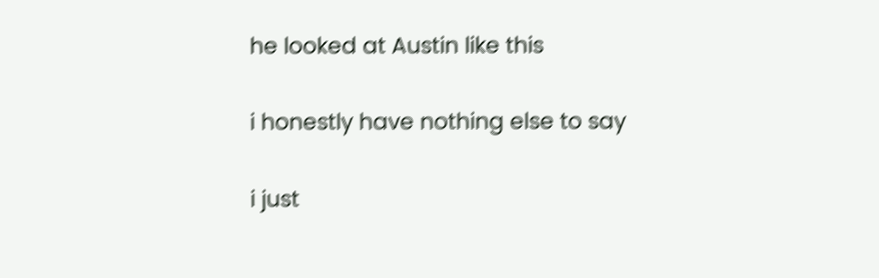he looked at Austin like this

i honestly have nothing else to say

i just